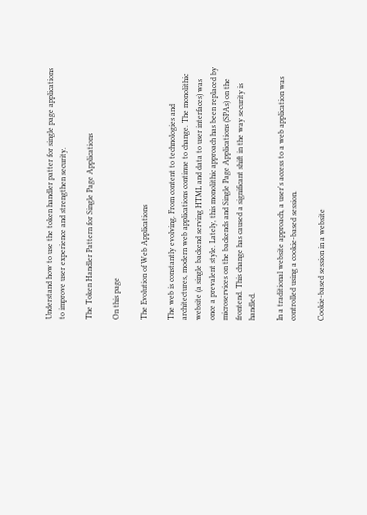Understand how to use the token handler patter for single page applications to improve user experience and strengthen security.

The Token Handler Pattern for Single Page Applications

On this page

The Evolution of Web Applications

The web is constantly evolving. From content to technologies and architectures, modern web applications continue to change. The monolithic website (a single backend serving HTML and data to user interfaces) was once a prevalent style. Lately, this monolithic approach has been replaced by microservices on the backends and Single Page Applications (SPAs) on the frontend. This change has caused a significant shift in the way security is handled.

In a traditional website approach, a user's access to a web application was controlled using a cookie-based session.

Cookie-based session in a website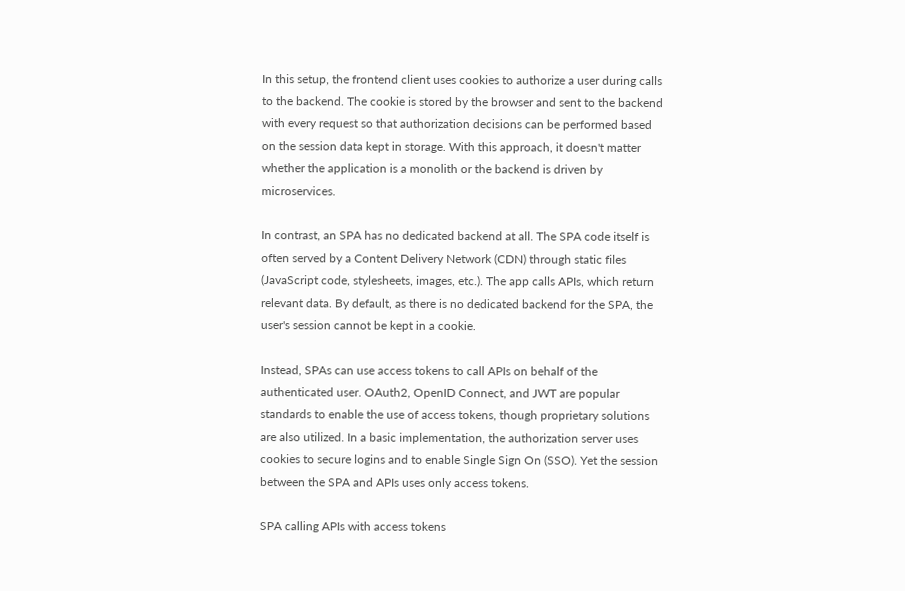In this setup, the frontend client uses cookies to authorize a user during calls to the backend. The cookie is stored by the browser and sent to the backend with every request so that authorization decisions can be performed based on the session data kept in storage. With this approach, it doesn't matter whether the application is a monolith or the backend is driven by microservices.

In contrast, an SPA has no dedicated backend at all. The SPA code itself is often served by a Content Delivery Network (CDN) through static files (JavaScript code, stylesheets, images, etc.). The app calls APIs, which return relevant data. By default, as there is no dedicated backend for the SPA, the user's session cannot be kept in a cookie.

Instead, SPAs can use access tokens to call APIs on behalf of the authenticated user. OAuth2, OpenID Connect, and JWT are popular standards to enable the use of access tokens, though proprietary solutions are also utilized. In a basic implementation, the authorization server uses cookies to secure logins and to enable Single Sign On (SSO). Yet the session between the SPA and APIs uses only access tokens.

SPA calling APIs with access tokens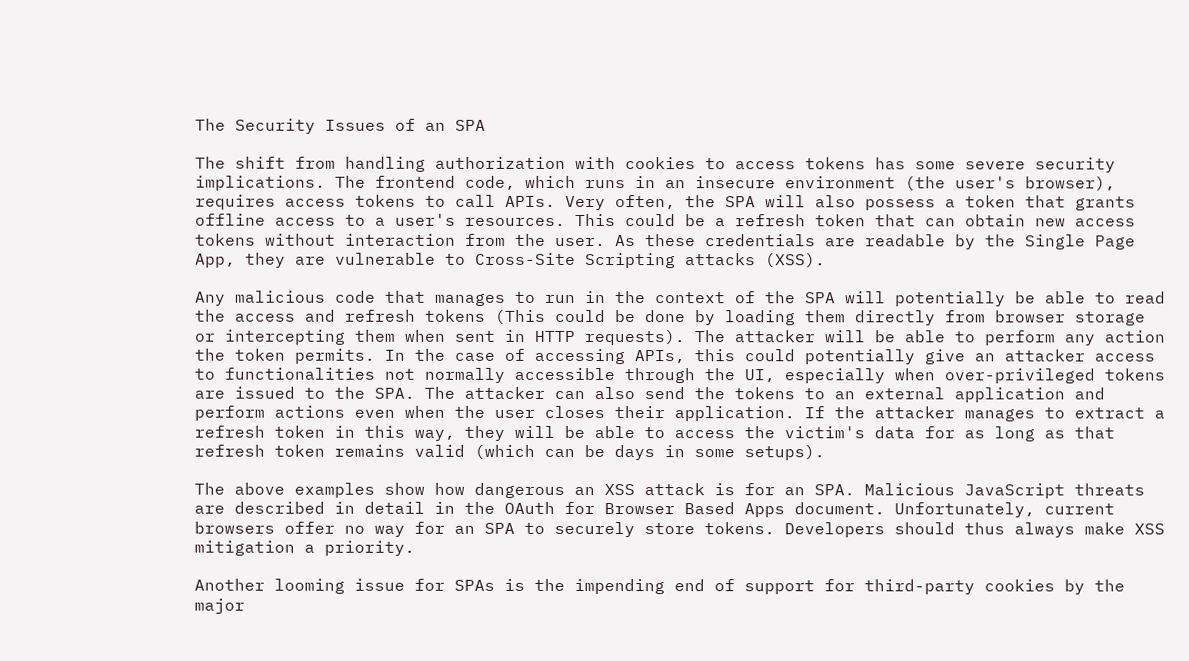The Security Issues of an SPA

The shift from handling authorization with cookies to access tokens has some severe security implications. The frontend code, which runs in an insecure environment (the user's browser), requires access tokens to call APIs. Very often, the SPA will also possess a token that grants offline access to a user's resources. This could be a refresh token that can obtain new access tokens without interaction from the user. As these credentials are readable by the Single Page App, they are vulnerable to Cross-Site Scripting attacks (XSS).

Any malicious code that manages to run in the context of the SPA will potentially be able to read the access and refresh tokens (This could be done by loading them directly from browser storage or intercepting them when sent in HTTP requests). The attacker will be able to perform any action the token permits. In the case of accessing APIs, this could potentially give an attacker access to functionalities not normally accessible through the UI, especially when over-privileged tokens are issued to the SPA. The attacker can also send the tokens to an external application and perform actions even when the user closes their application. If the attacker manages to extract a refresh token in this way, they will be able to access the victim's data for as long as that refresh token remains valid (which can be days in some setups).

The above examples show how dangerous an XSS attack is for an SPA. Malicious JavaScript threats are described in detail in the OAuth for Browser Based Apps document. Unfortunately, current browsers offer no way for an SPA to securely store tokens. Developers should thus always make XSS mitigation a priority.

Another looming issue for SPAs is the impending end of support for third-party cookies by the major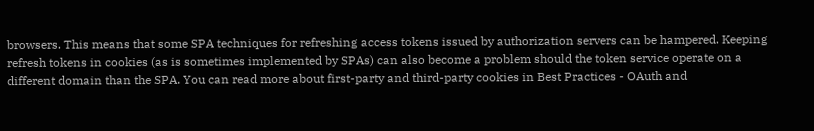browsers. This means that some SPA techniques for refreshing access tokens issued by authorization servers can be hampered. Keeping refresh tokens in cookies (as is sometimes implemented by SPAs) can also become a problem should the token service operate on a different domain than the SPA. You can read more about first-party and third-party cookies in Best Practices - OAuth and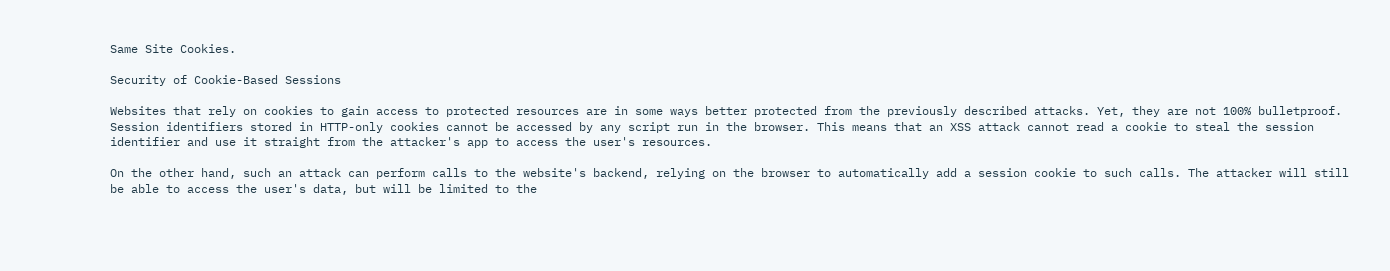Same Site Cookies.

Security of Cookie-Based Sessions

Websites that rely on cookies to gain access to protected resources are in some ways better protected from the previously described attacks. Yet, they are not 100% bulletproof. Session identifiers stored in HTTP-only cookies cannot be accessed by any script run in the browser. This means that an XSS attack cannot read a cookie to steal the session identifier and use it straight from the attacker's app to access the user's resources.

On the other hand, such an attack can perform calls to the website's backend, relying on the browser to automatically add a session cookie to such calls. The attacker will still be able to access the user's data, but will be limited to the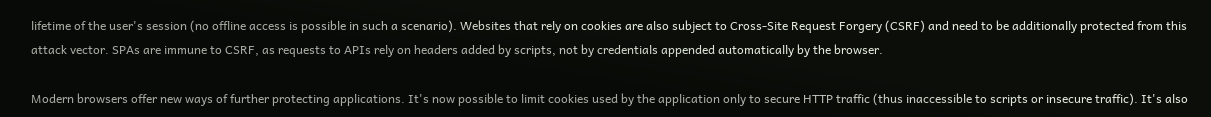lifetime of the user's session (no offline access is possible in such a scenario). Websites that rely on cookies are also subject to Cross-Site Request Forgery (CSRF) and need to be additionally protected from this attack vector. SPAs are immune to CSRF, as requests to APIs rely on headers added by scripts, not by credentials appended automatically by the browser.

Modern browsers offer new ways of further protecting applications. It's now possible to limit cookies used by the application only to secure HTTP traffic (thus inaccessible to scripts or insecure traffic). It's also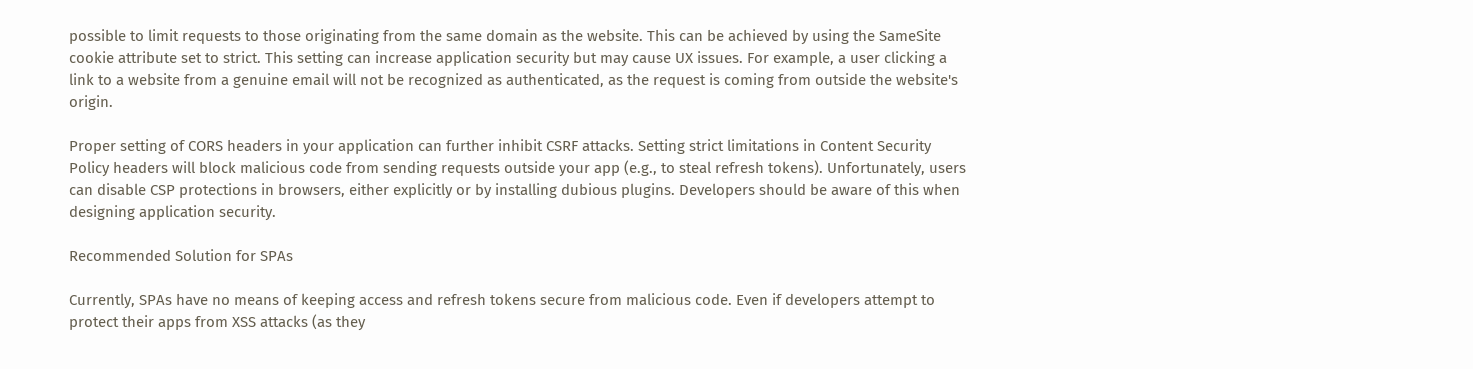possible to limit requests to those originating from the same domain as the website. This can be achieved by using the SameSite cookie attribute set to strict. This setting can increase application security but may cause UX issues. For example, a user clicking a link to a website from a genuine email will not be recognized as authenticated, as the request is coming from outside the website's origin.

Proper setting of CORS headers in your application can further inhibit CSRF attacks. Setting strict limitations in Content Security Policy headers will block malicious code from sending requests outside your app (e.g., to steal refresh tokens). Unfortunately, users can disable CSP protections in browsers, either explicitly or by installing dubious plugins. Developers should be aware of this when designing application security.

Recommended Solution for SPAs

Currently, SPAs have no means of keeping access and refresh tokens secure from malicious code. Even if developers attempt to protect their apps from XSS attacks (as they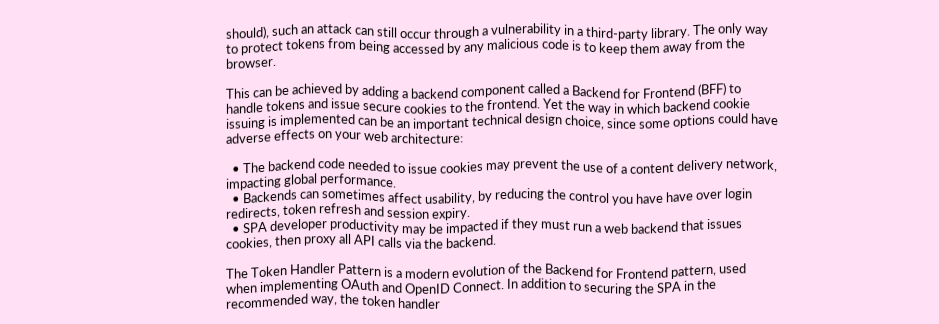should), such an attack can still occur through a vulnerability in a third-party library. The only way to protect tokens from being accessed by any malicious code is to keep them away from the browser.

This can be achieved by adding a backend component called a Backend for Frontend (BFF) to handle tokens and issue secure cookies to the frontend. Yet the way in which backend cookie issuing is implemented can be an important technical design choice, since some options could have adverse effects on your web architecture:

  • The backend code needed to issue cookies may prevent the use of a content delivery network, impacting global performance.
  • Backends can sometimes affect usability, by reducing the control you have have over login redirects, token refresh and session expiry.
  • SPA developer productivity may be impacted if they must run a web backend that issues cookies, then proxy all API calls via the backend.

The Token Handler Pattern is a modern evolution of the Backend for Frontend pattern, used when implementing OAuth and OpenID Connect. In addition to securing the SPA in the recommended way, the token handler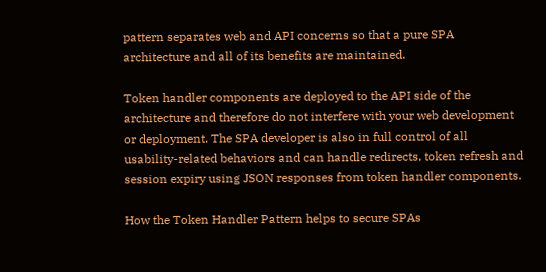pattern separates web and API concerns so that a pure SPA architecture and all of its benefits are maintained.

Token handler components are deployed to the API side of the architecture and therefore do not interfere with your web development or deployment. The SPA developer is also in full control of all usability-related behaviors and can handle redirects, token refresh and session expiry using JSON responses from token handler components.

How the Token Handler Pattern helps to secure SPAs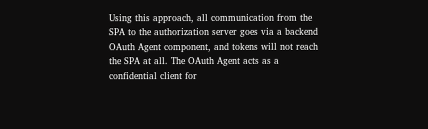Using this approach, all communication from the SPA to the authorization server goes via a backend OAuth Agent component, and tokens will not reach the SPA at all. The OAuth Agent acts as a confidential client for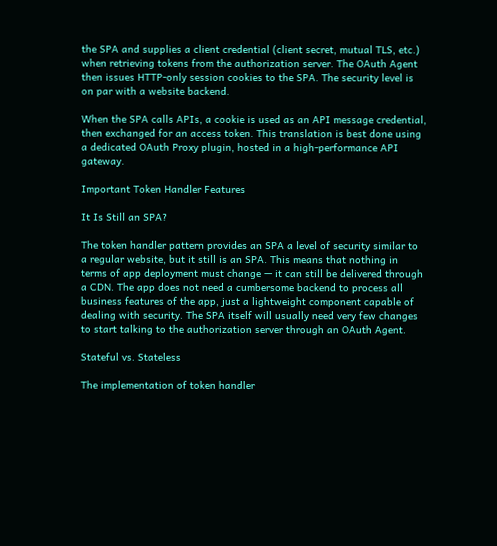the SPA and supplies a client credential (client secret, mutual TLS, etc.) when retrieving tokens from the authorization server. The OAuth Agent then issues HTTP-only session cookies to the SPA. The security level is on par with a website backend.

When the SPA calls APIs, a cookie is used as an API message credential, then exchanged for an access token. This translation is best done using a dedicated OAuth Proxy plugin, hosted in a high-performance API gateway.

Important Token Handler Features

It Is Still an SPA?

The token handler pattern provides an SPA a level of security similar to a regular website, but it still is an SPA. This means that nothing in terms of app deployment must change — it can still be delivered through a CDN. The app does not need a cumbersome backend to process all business features of the app, just a lightweight component capable of dealing with security. The SPA itself will usually need very few changes to start talking to the authorization server through an OAuth Agent.

Stateful vs. Stateless

The implementation of token handler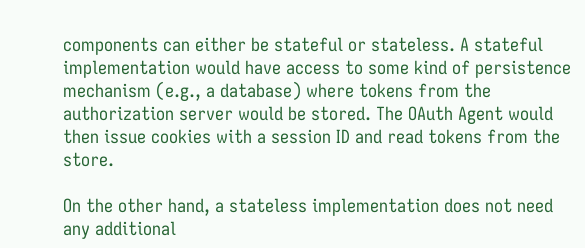components can either be stateful or stateless. A stateful implementation would have access to some kind of persistence mechanism (e.g., a database) where tokens from the authorization server would be stored. The OAuth Agent would then issue cookies with a session ID and read tokens from the store.

On the other hand, a stateless implementation does not need any additional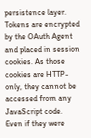persistence layer. Tokens are encrypted by the OAuth Agent and placed in session cookies. As those cookies are HTTP-only, they cannot be accessed from any JavaScript code. Even if they were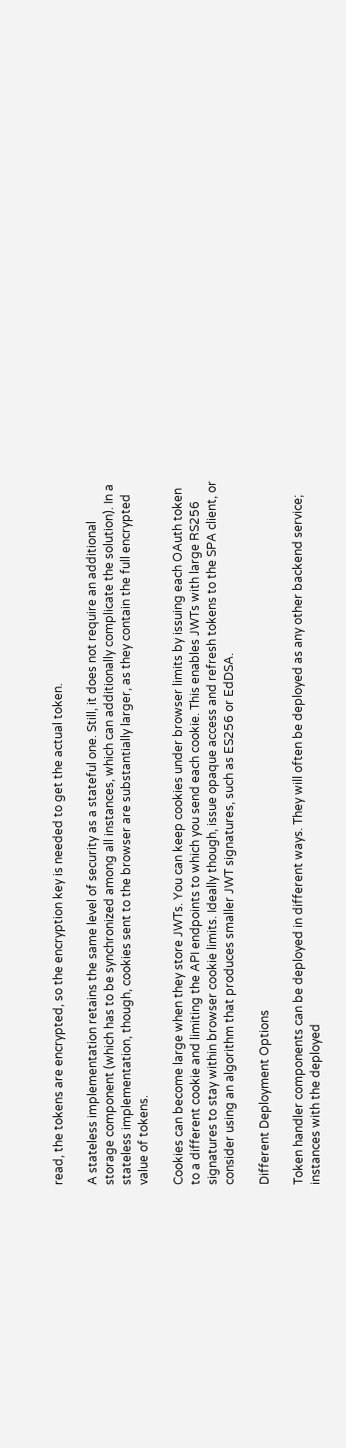read, the tokens are encrypted, so the encryption key is needed to get the actual token.

A stateless implementation retains the same level of security as a stateful one. Still, it does not require an additional storage component (which has to be synchronized among all instances, which can additionally complicate the solution). In a stateless implementation, though, cookies sent to the browser are substantially larger, as they contain the full encrypted value of tokens.

Cookies can become large when they store JWTs. You can keep cookies under browser limits by issuing each OAuth token to a different cookie and limiting the API endpoints to which you send each cookie. This enables JWTs with large RS256 signatures to stay within browser cookie limits. Ideally though, issue opaque access and refresh tokens to the SPA client, or consider using an algorithm that produces smaller JWT signatures, such as ES256 or EdDSA.

Different Deployment Options

Token handler components can be deployed in different ways. They will often be deployed as any other backend service; instances with the deployed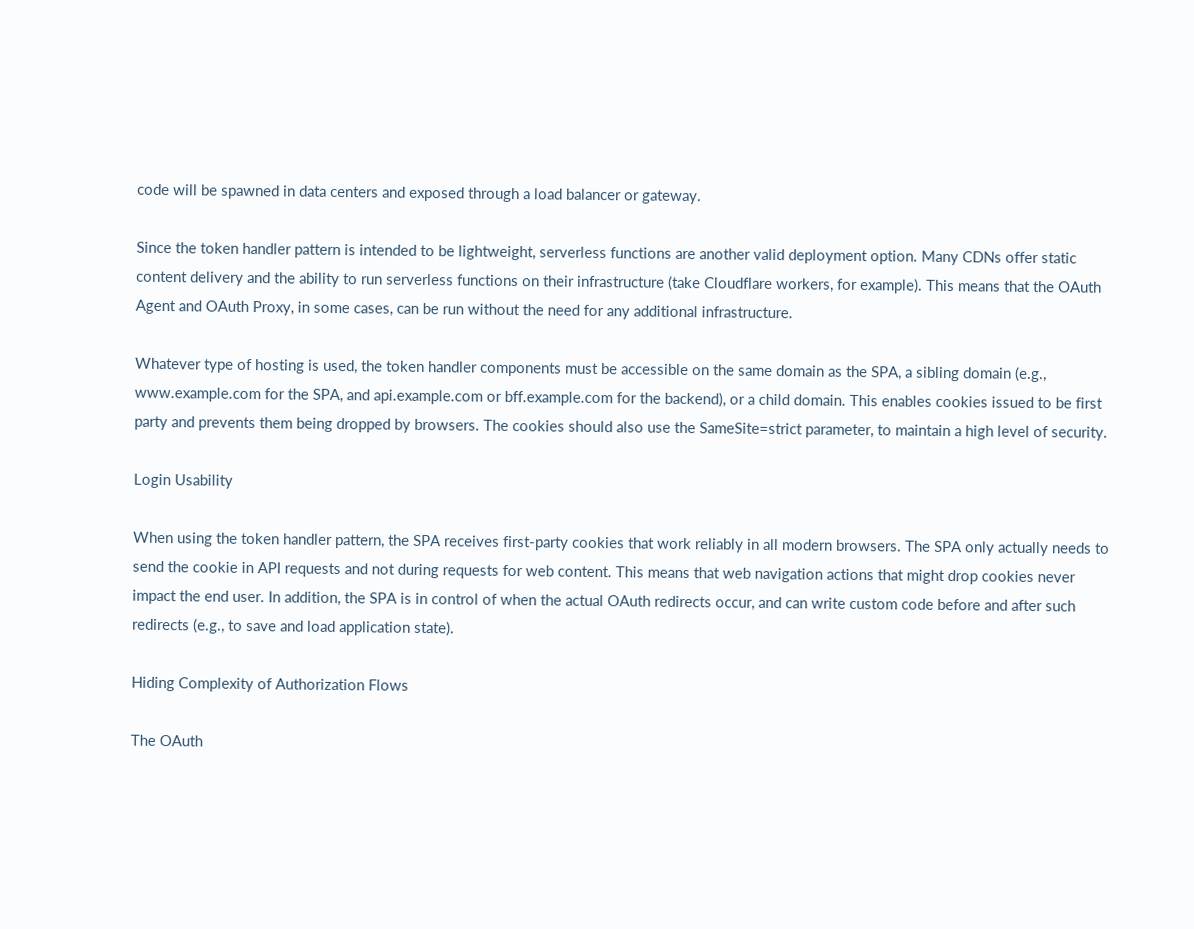code will be spawned in data centers and exposed through a load balancer or gateway.

Since the token handler pattern is intended to be lightweight, serverless functions are another valid deployment option. Many CDNs offer static content delivery and the ability to run serverless functions on their infrastructure (take Cloudflare workers, for example). This means that the OAuth Agent and OAuth Proxy, in some cases, can be run without the need for any additional infrastructure.

Whatever type of hosting is used, the token handler components must be accessible on the same domain as the SPA, a sibling domain (e.g., www.example.com for the SPA, and api.example.com or bff.example.com for the backend), or a child domain. This enables cookies issued to be first party and prevents them being dropped by browsers. The cookies should also use the SameSite=strict parameter, to maintain a high level of security.

Login Usability

When using the token handler pattern, the SPA receives first-party cookies that work reliably in all modern browsers. The SPA only actually needs to send the cookie in API requests and not during requests for web content. This means that web navigation actions that might drop cookies never impact the end user. In addition, the SPA is in control of when the actual OAuth redirects occur, and can write custom code before and after such redirects (e.g., to save and load application state).

Hiding Complexity of Authorization Flows

The OAuth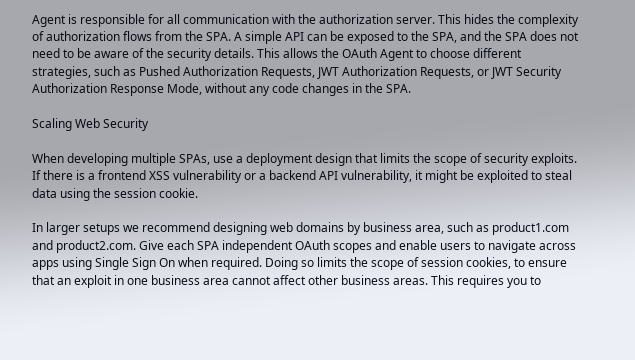Agent is responsible for all communication with the authorization server. This hides the complexity of authorization flows from the SPA. A simple API can be exposed to the SPA, and the SPA does not need to be aware of the security details. This allows the OAuth Agent to choose different strategies, such as Pushed Authorization Requests, JWT Authorization Requests, or JWT Security Authorization Response Mode, without any code changes in the SPA.

Scaling Web Security

When developing multiple SPAs, use a deployment design that limits the scope of security exploits. If there is a frontend XSS vulnerability or a backend API vulnerability, it might be exploited to steal data using the session cookie.

In larger setups we recommend designing web domains by business area, such as product1.com and product2.com. Give each SPA independent OAuth scopes and enable users to navigate across apps using Single Sign On when required. Doing so limits the scope of session cookies, to ensure that an exploit in one business area cannot affect other business areas. This requires you to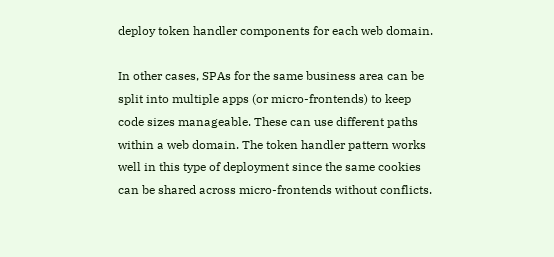deploy token handler components for each web domain.

In other cases, SPAs for the same business area can be split into multiple apps (or micro-frontends) to keep code sizes manageable. These can use different paths within a web domain. The token handler pattern works well in this type of deployment since the same cookies can be shared across micro-frontends without conflicts.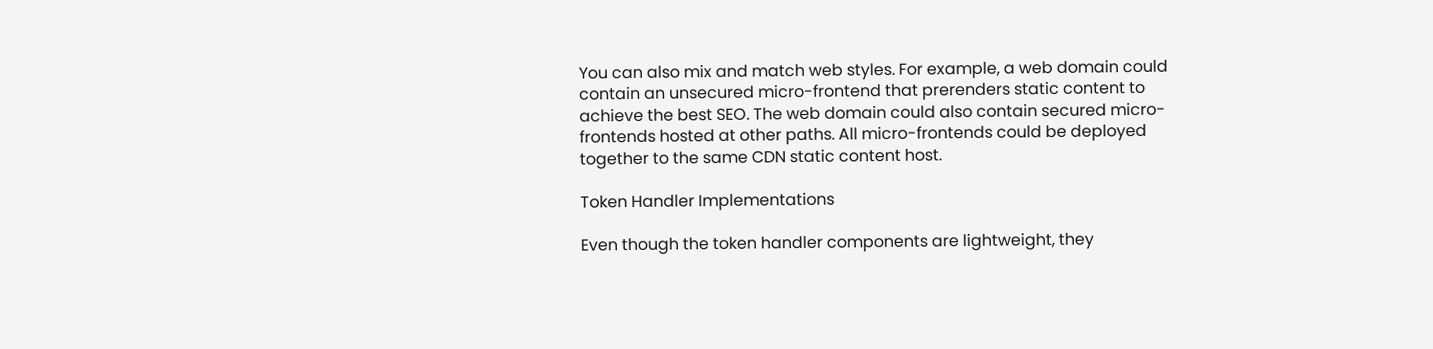You can also mix and match web styles. For example, a web domain could contain an unsecured micro-frontend that prerenders static content to achieve the best SEO. The web domain could also contain secured micro-frontends hosted at other paths. All micro-frontends could be deployed together to the same CDN static content host.

Token Handler Implementations

Even though the token handler components are lightweight, they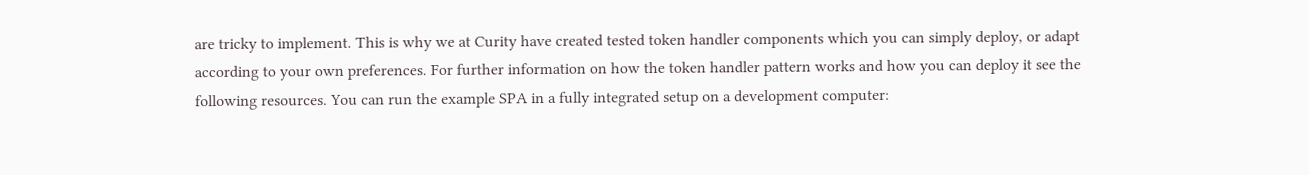are tricky to implement. This is why we at Curity have created tested token handler components which you can simply deploy, or adapt according to your own preferences. For further information on how the token handler pattern works and how you can deploy it see the following resources. You can run the example SPA in a fully integrated setup on a development computer: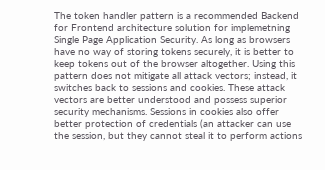The token handler pattern is a recommended Backend for Frontend architecture solution for implemetning Single Page Application Security. As long as browsers have no way of storing tokens securely, it is better to keep tokens out of the browser altogether. Using this pattern does not mitigate all attack vectors; instead, it switches back to sessions and cookies. These attack vectors are better understood and possess superior security mechanisms. Sessions in cookies also offer better protection of credentials (an attacker can use the session, but they cannot steal it to perform actions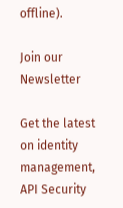offline).

Join our Newsletter

Get the latest on identity management, API Security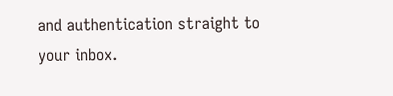and authentication straight to your inbox.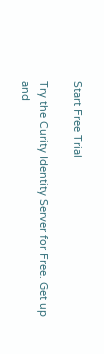Start Free Trial

Try the Curity Identity Server for Free. Get up and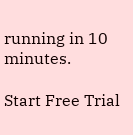running in 10 minutes.

Start Free Trial